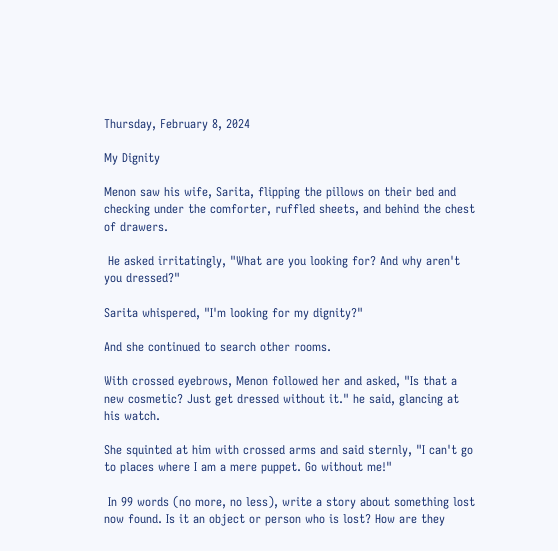Thursday, February 8, 2024

My Dignity

Menon saw his wife, Sarita, flipping the pillows on their bed and checking under the comforter, ruffled sheets, and behind the chest of drawers.

 He asked irritatingly, "What are you looking for? And why aren't you dressed?"

Sarita whispered, "I'm looking for my dignity?"

And she continued to search other rooms.

With crossed eyebrows, Menon followed her and asked, "Is that a new cosmetic? Just get dressed without it." he said, glancing at his watch.

She squinted at him with crossed arms and said sternly, "I can't go to places where I am a mere puppet. Go without me!"

 In 99 words (no more, no less), write a story about something lost now found. Is it an object or person who is lost? How are they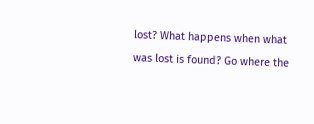lost? What happens when what was lost is found? Go where the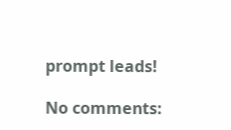prompt leads!

No comments: